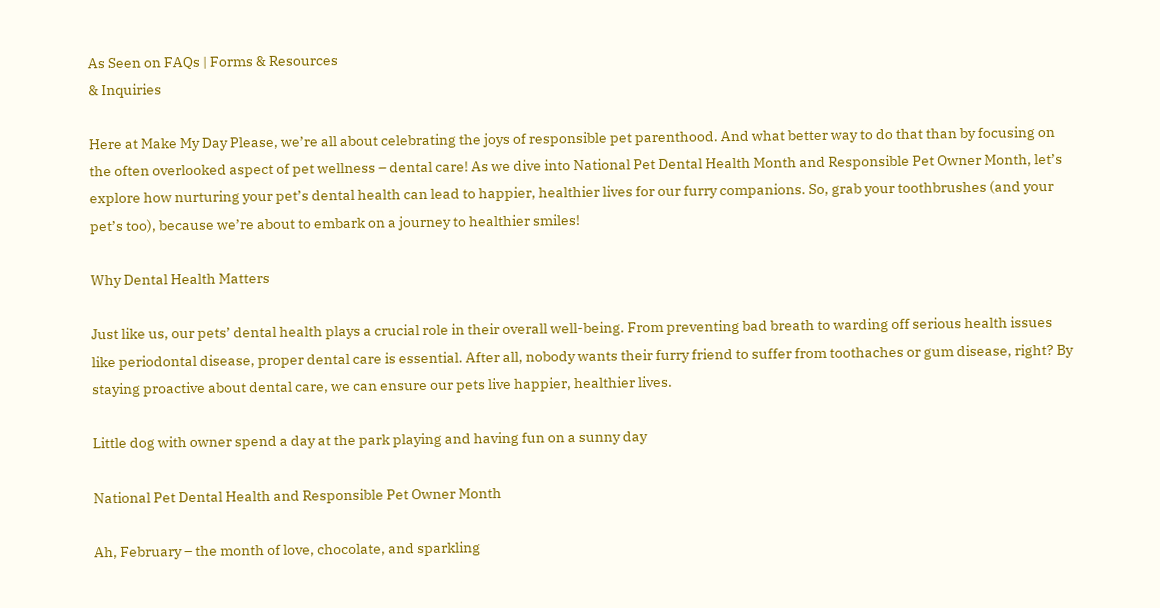As Seen on FAQs | Forms & Resources
& Inquiries

Here at Make My Day Please, we’re all about celebrating the joys of responsible pet parenthood. And what better way to do that than by focusing on the often overlooked aspect of pet wellness – dental care! As we dive into National Pet Dental Health Month and Responsible Pet Owner Month, let’s explore how nurturing your pet’s dental health can lead to happier, healthier lives for our furry companions. So, grab your toothbrushes (and your pet’s too), because we’re about to embark on a journey to healthier smiles!

Why Dental Health Matters

Just like us, our pets’ dental health plays a crucial role in their overall well-being. From preventing bad breath to warding off serious health issues like periodontal disease, proper dental care is essential. After all, nobody wants their furry friend to suffer from toothaches or gum disease, right? By staying proactive about dental care, we can ensure our pets live happier, healthier lives.

Little dog with owner spend a day at the park playing and having fun on a sunny day

National Pet Dental Health and Responsible Pet Owner Month

Ah, February – the month of love, chocolate, and sparkling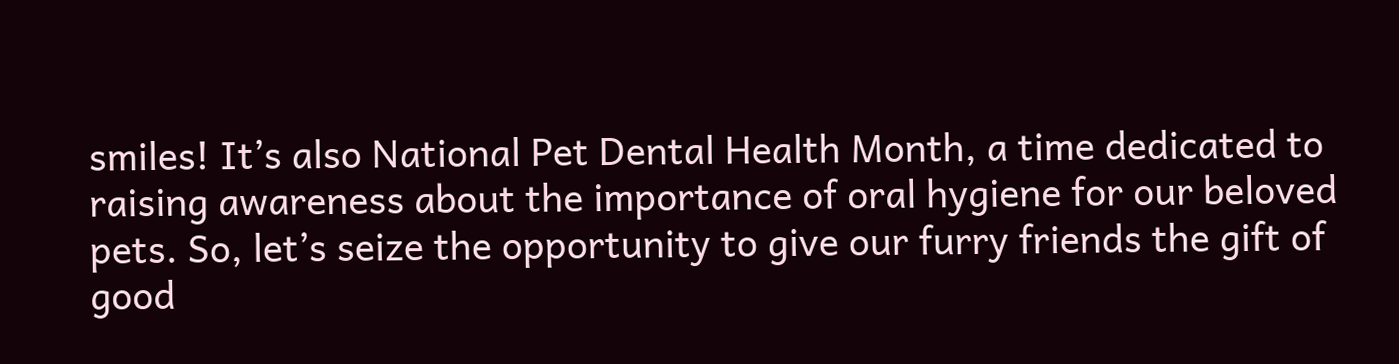smiles! It’s also National Pet Dental Health Month, a time dedicated to raising awareness about the importance of oral hygiene for our beloved pets. So, let’s seize the opportunity to give our furry friends the gift of good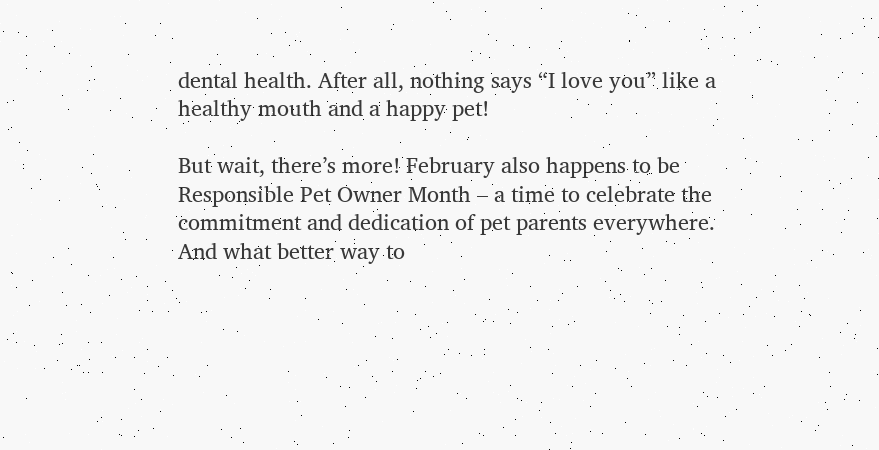dental health. After all, nothing says “I love you” like a healthy mouth and a happy pet!

But wait, there’s more! February also happens to be Responsible Pet Owner Month – a time to celebrate the commitment and dedication of pet parents everywhere. And what better way to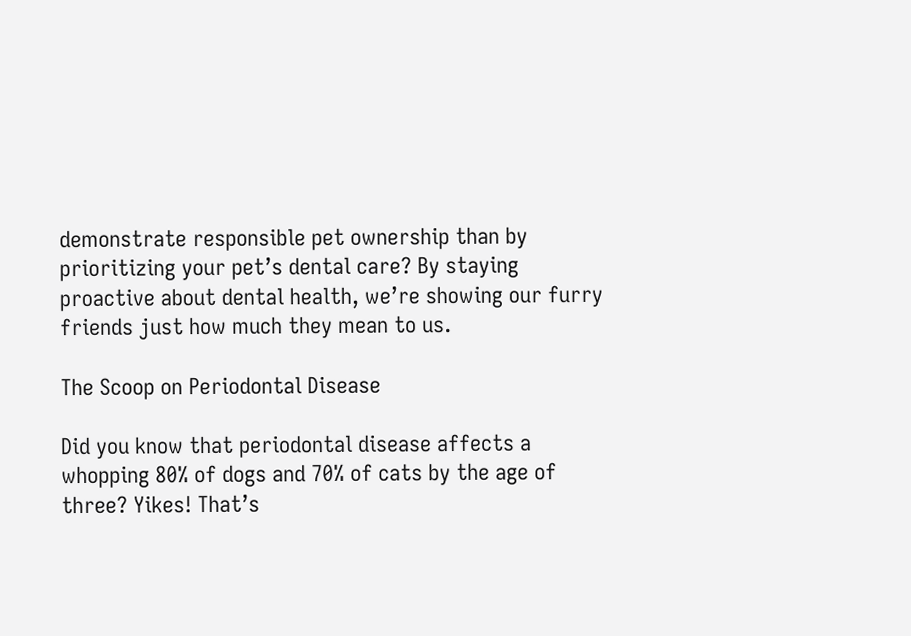demonstrate responsible pet ownership than by prioritizing your pet’s dental care? By staying proactive about dental health, we’re showing our furry friends just how much they mean to us.

The Scoop on Periodontal Disease

Did you know that periodontal disease affects a whopping 80% of dogs and 70% of cats by the age of three? Yikes! That’s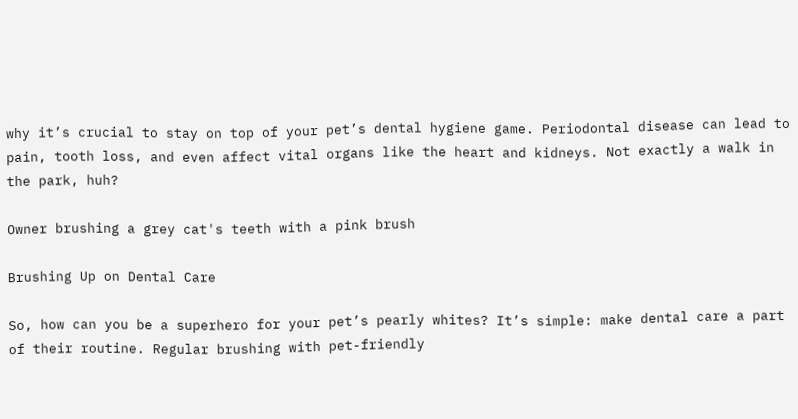why it’s crucial to stay on top of your pet’s dental hygiene game. Periodontal disease can lead to pain, tooth loss, and even affect vital organs like the heart and kidneys. Not exactly a walk in the park, huh?

Owner brushing a grey cat's teeth with a pink brush

Brushing Up on Dental Care

So, how can you be a superhero for your pet’s pearly whites? It’s simple: make dental care a part of their routine. Regular brushing with pet-friendly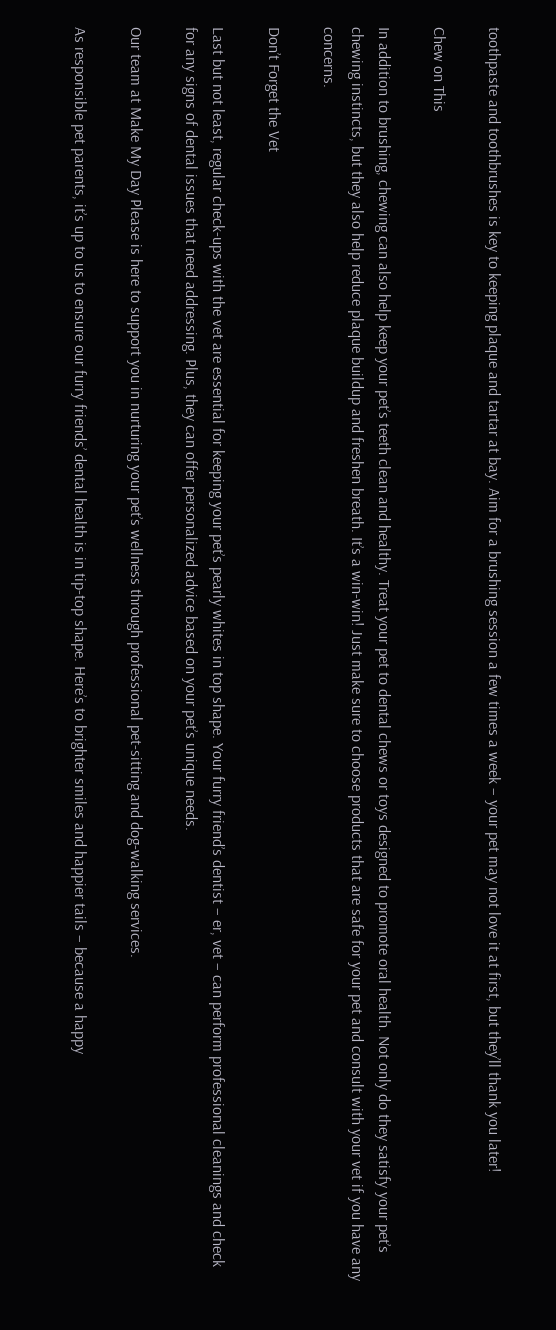toothpaste and toothbrushes is key to keeping plaque and tartar at bay. Aim for a brushing session a few times a week – your pet may not love it at first, but they’ll thank you later!

Chew on This

In addition to brushing, chewing can also help keep your pet’s teeth clean and healthy. Treat your pet to dental chews or toys designed to promote oral health. Not only do they satisfy your pet’s chewing instincts, but they also help reduce plaque buildup and freshen breath. It’s a win-win! Just make sure to choose products that are safe for your pet and consult with your vet if you have any concerns.

Don’t Forget the Vet

Last but not least, regular check-ups with the vet are essential for keeping your pet’s pearly whites in top shape. Your furry friend’s dentist – er, vet – can perform professional cleanings and check for any signs of dental issues that need addressing. Plus, they can offer personalized advice based on your pet’s unique needs.

Our team at Make My Day Please is here to support you in nurturing your pet’s wellness through professional pet-sitting and dog-walking services.

As responsible pet parents, it’s up to us to ensure our furry friends’ dental health is in tip-top shape. Here’s to brighter smiles and happier tails – because a happy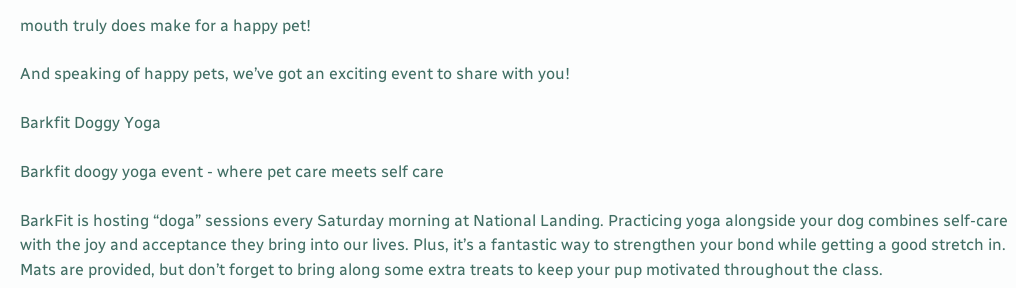mouth truly does make for a happy pet!

And speaking of happy pets, we’ve got an exciting event to share with you!

Barkfit Doggy Yoga

Barkfit doogy yoga event - where pet care meets self care

BarkFit is hosting “doga” sessions every Saturday morning at National Landing. Practicing yoga alongside your dog combines self-care with the joy and acceptance they bring into our lives. Plus, it’s a fantastic way to strengthen your bond while getting a good stretch in. Mats are provided, but don’t forget to bring along some extra treats to keep your pup motivated throughout the class.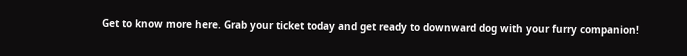Get to know more here. Grab your ticket today and get ready to downward dog with your furry companion!